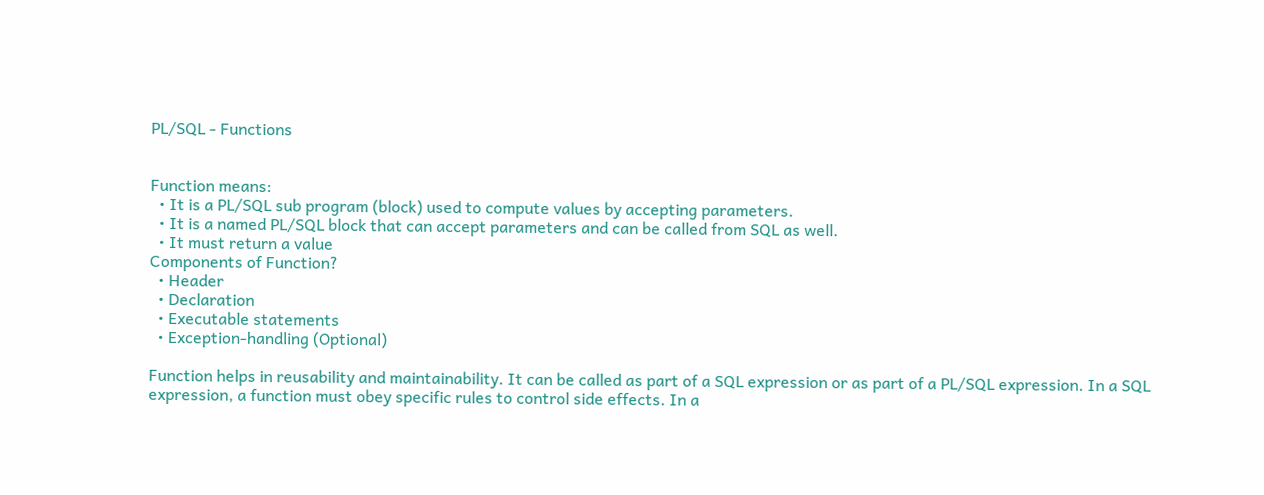PL/SQL - Functions


Function means:
  • It is a PL/SQL sub program (block) used to compute values by accepting parameters.
  • It is a named PL/SQL block that can accept parameters and can be called from SQL as well.
  • It must return a value
Components of Function?
  • Header
  • Declaration
  • Executable statements
  • Exception-handling (Optional)

Function helps in reusability and maintainability. It can be called as part of a SQL expression or as part of a PL/SQL expression. In a SQL expression, a function must obey specific rules to control side effects. In a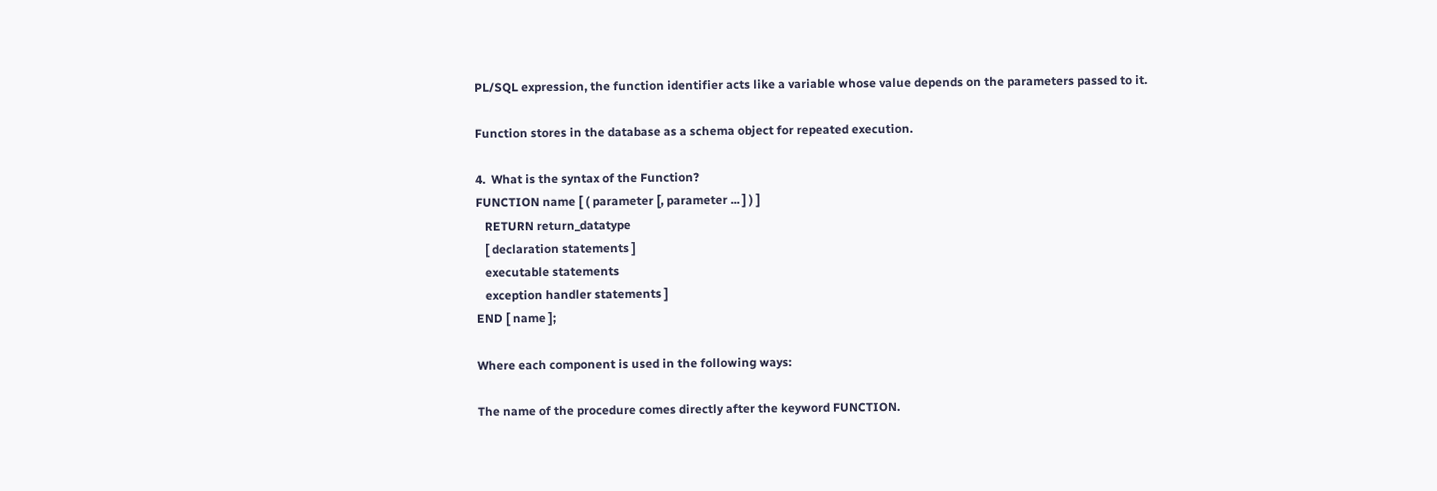PL/SQL expression, the function identifier acts like a variable whose value depends on the parameters passed to it.

Function stores in the database as a schema object for repeated execution.

4.  What is the syntax of the Function?
FUNCTION name [ ( parameter [, parameter ... ] ) ]
   RETURN return_datatype
   [ declaration statements ]
   executable statements
   exception handler statements ]
END [ name ];

Where each component is used in the following ways:

The name of the procedure comes directly after the keyword FUNCTION.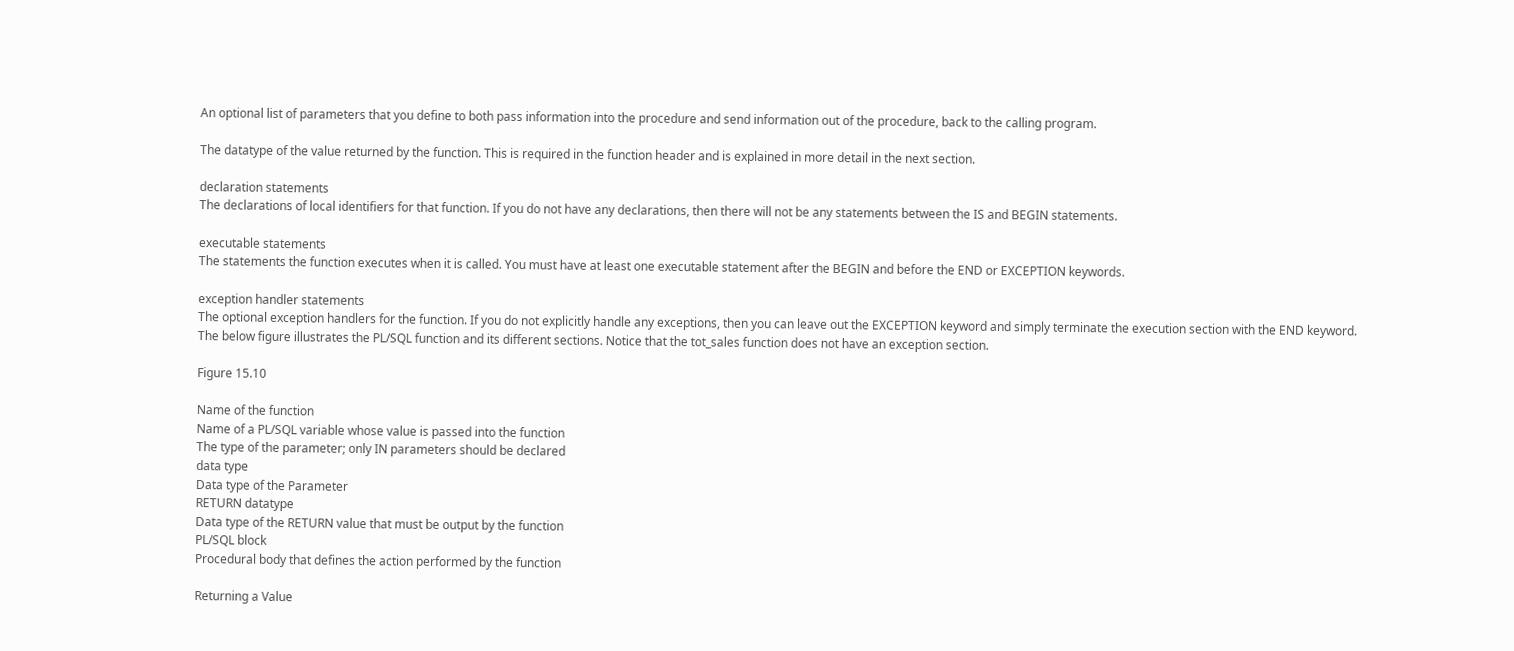An optional list of parameters that you define to both pass information into the procedure and send information out of the procedure, back to the calling program.

The datatype of the value returned by the function. This is required in the function header and is explained in more detail in the next section.

declaration statements
The declarations of local identifiers for that function. If you do not have any declarations, then there will not be any statements between the IS and BEGIN statements.

executable statements
The statements the function executes when it is called. You must have at least one executable statement after the BEGIN and before the END or EXCEPTION keywords.

exception handler statements
The optional exception handlers for the function. If you do not explicitly handle any exceptions, then you can leave out the EXCEPTION keyword and simply terminate the execution section with the END keyword.
The below figure illustrates the PL/SQL function and its different sections. Notice that the tot_sales function does not have an exception section.

Figure 15.10

Name of the function
Name of a PL/SQL variable whose value is passed into the function
The type of the parameter; only IN parameters should be declared
data type
Data type of the Parameter
RETURN datatype
Data type of the RETURN value that must be output by the function
PL/SQL block
Procedural body that defines the action performed by the function

Returning a Value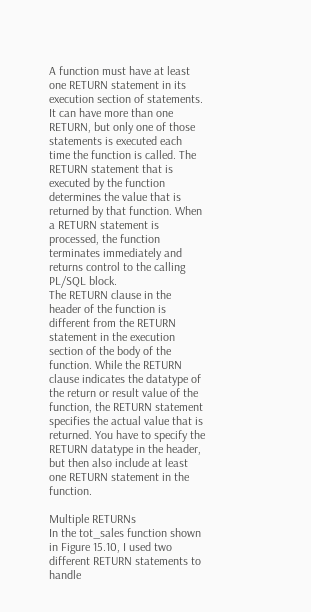A function must have at least one RETURN statement in its execution section of statements. It can have more than one RETURN, but only one of those statements is executed each time the function is called. The RETURN statement that is executed by the function determines the value that is returned by that function. When a RETURN statement is processed, the function terminates immediately and returns control to the calling PL/SQL block.
The RETURN clause in the header of the function is different from the RETURN statement in the execution section of the body of the function. While the RETURN clause indicates the datatype of the return or result value of the function, the RETURN statement specifies the actual value that is returned. You have to specify the RETURN datatype in the header, but then also include at least one RETURN statement in the function.

Multiple RETURNs
In the tot_sales function shown in Figure 15.10, I used two different RETURN statements to handle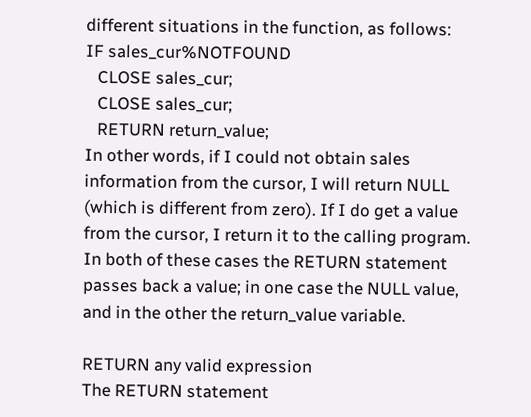different situations in the function, as follows:
IF sales_cur%NOTFOUND
   CLOSE sales_cur;
   CLOSE sales_cur;
   RETURN return_value;
In other words, if I could not obtain sales information from the cursor, I will return NULL (which is different from zero). If I do get a value from the cursor, I return it to the calling program. In both of these cases the RETURN statement passes back a value; in one case the NULL value, and in the other the return_value variable.

RETURN any valid expression
The RETURN statement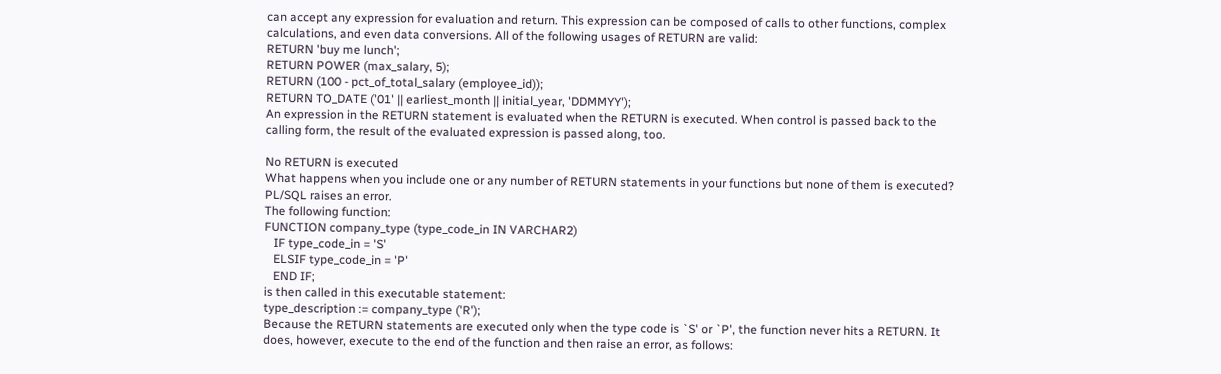can accept any expression for evaluation and return. This expression can be composed of calls to other functions, complex calculations, and even data conversions. All of the following usages of RETURN are valid:
RETURN 'buy me lunch';
RETURN POWER (max_salary, 5);
RETURN (100 - pct_of_total_salary (employee_id));
RETURN TO_DATE ('01' || earliest_month || initial_year, 'DDMMYY');
An expression in the RETURN statement is evaluated when the RETURN is executed. When control is passed back to the calling form, the result of the evaluated expression is passed along, too.

No RETURN is executed
What happens when you include one or any number of RETURN statements in your functions but none of them is executed? PL/SQL raises an error.
The following function:
FUNCTION company_type (type_code_in IN VARCHAR2)
   IF type_code_in = 'S'
   ELSIF type_code_in = 'P'
   END IF;
is then called in this executable statement:
type_description := company_type ('R');
Because the RETURN statements are executed only when the type code is `S' or `P', the function never hits a RETURN. It does, however, execute to the end of the function and then raise an error, as follows: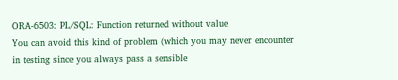ORA-6503: PL/SQL: Function returned without value
You can avoid this kind of problem (which you may never encounter in testing since you always pass a sensible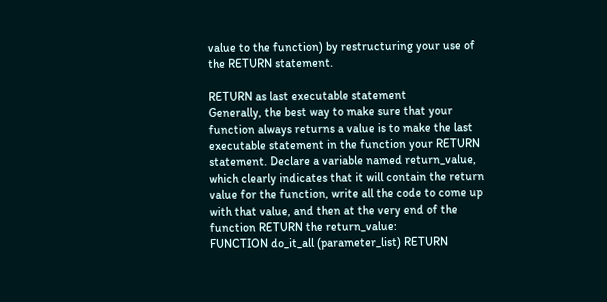value to the function) by restructuring your use of the RETURN statement.

RETURN as last executable statement
Generally, the best way to make sure that your function always returns a value is to make the last executable statement in the function your RETURN statement. Declare a variable named return_value, which clearly indicates that it will contain the return value for the function, write all the code to come up with that value, and then at the very end of the function RETURN the return_value:
FUNCTION do_it_all (parameter_list) RETURN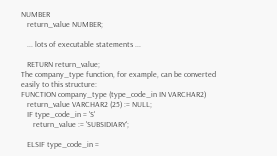NUMBER
   return_value NUMBER;

   ... lots of executable statements ...

   RETURN return_value;
The company_type function, for example, can be converted easily to this structure:
FUNCTION company_type (type_code_in IN VARCHAR2)
   return_value VARCHAR2 (25) := NULL;
   IF type_code_in = 'S'
      return_value := 'SUBSIDIARY';

   ELSIF type_code_in =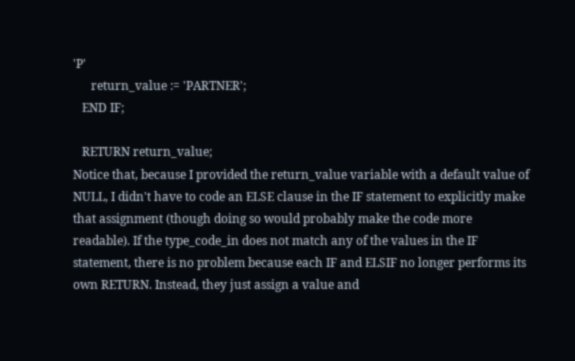'P'
      return_value := 'PARTNER';
   END IF;

   RETURN return_value;
Notice that, because I provided the return_value variable with a default value of NULL, I didn't have to code an ELSE clause in the IF statement to explicitly make that assignment (though doing so would probably make the code more readable). If the type_code_in does not match any of the values in the IF statement, there is no problem because each IF and ELSIF no longer performs its own RETURN. Instead, they just assign a value and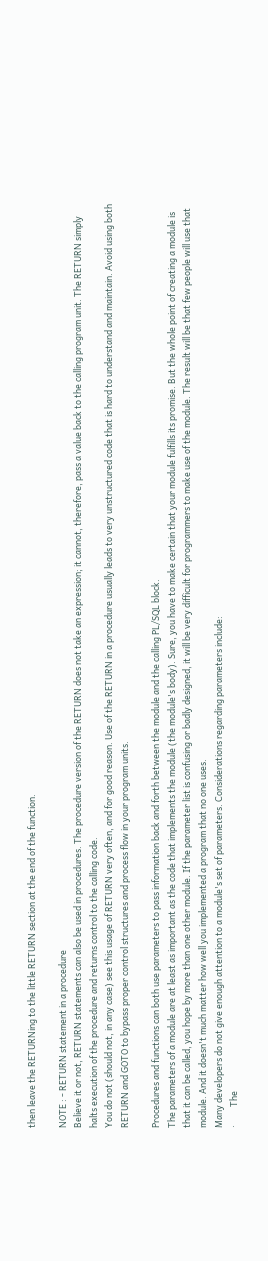then leave the RETURNing to the little RETURN section at the end of the function.

NOTE : - RETURN statement in a procedure
Believe it or not, RETURN statements can also be used in procedures. The procedure version of the RETURN does not take an expression; it cannot, therefore, pass a value back to the calling program unit. The RETURN simply halts execution of the procedure and returns control to the calling code.
You do not (should not, in any case) see this usage of RETURN very often, and for good reason. Use of the RETURN in a procedure usually leads to very unstructured code that is hard to understand and maintain. Avoid using both RETURN and GOTO to bypass proper control structures and process flow in your program units.

Procedures and functions can both use parameters to pass information back and forth between the module and the calling PL/SQL block.
The parameters of a module are at least as important as the code that implements the module (the module's body). Sure, you have to make certain that your module fulfills its promise. But the whole point of creating a module is that it can be called, you hope by more than one other module. If the parameter list is confusing or badly designed, it will be very difficult for programmers to make use of the module. The result will be that few people will use that module. And it doesn't much matter how well you implemented a program that no one uses.
Many developers do not give enough attention to a module's set of parameters. Considerations regarding parameters include:
·         The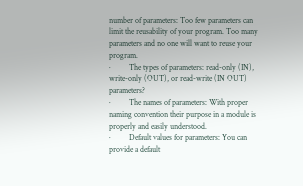number of parameters: Too few parameters can limit the reusability of your program. Too many parameters and no one will want to reuse your program.
·         The types of parameters: read-only (IN), write-only (OUT), or read-write (IN OUT) parameters?
·         The names of parameters: With proper naming convention their purpose in a module is properly and easily understood.
·         Default values for parameters: You can provide a default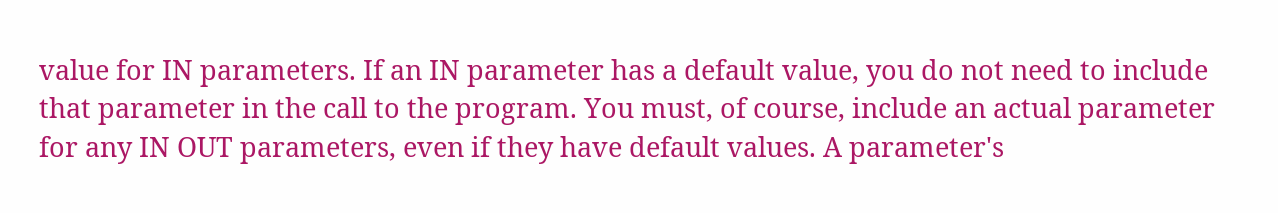value for IN parameters. If an IN parameter has a default value, you do not need to include that parameter in the call to the program. You must, of course, include an actual parameter for any IN OUT parameters, even if they have default values. A parameter's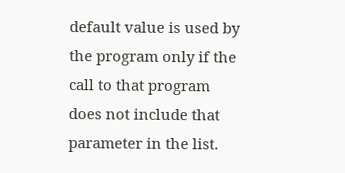default value is used by the program only if the call to that program does not include that parameter in the list.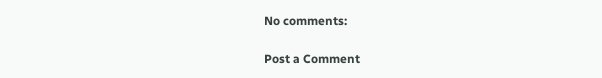No comments:

Post a Comment